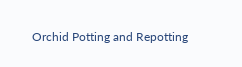Orchid Potting and Repotting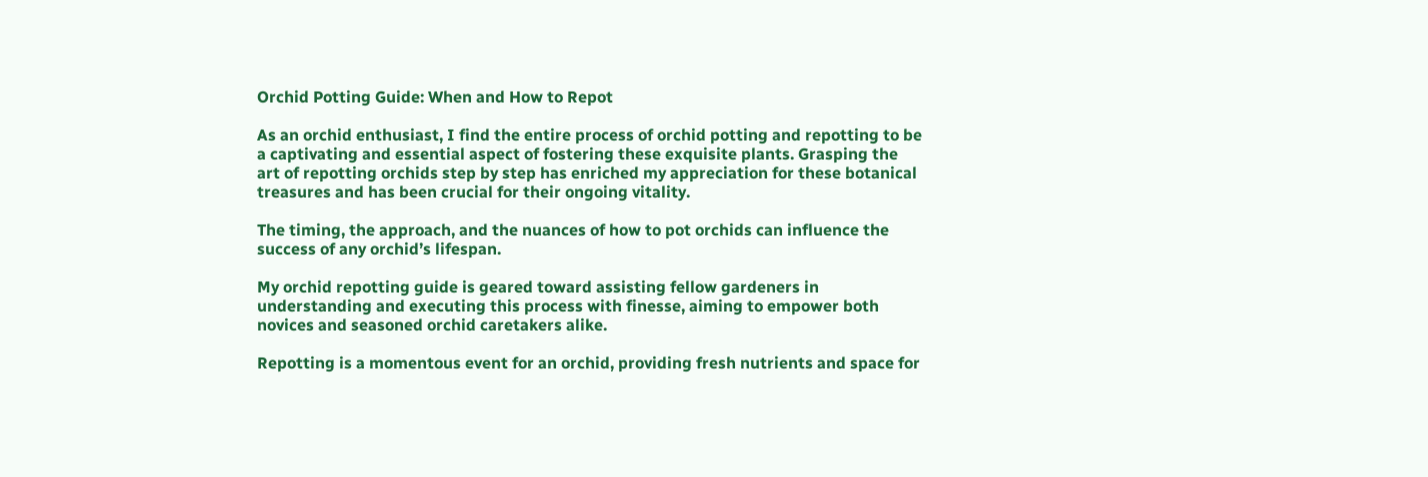Orchid Potting Guide: When and How to Repot

As an orchid enthusiast, I find the entire process of orchid potting and repotting to be a captivating and essential aspect of fostering these exquisite plants. Grasping the art of repotting orchids step by step has enriched my appreciation for these botanical treasures and has been crucial for their ongoing vitality.

The timing, the approach, and the nuances of how to pot orchids can influence the success of any orchid’s lifespan.

My orchid repotting guide is geared toward assisting fellow gardeners in understanding and executing this process with finesse, aiming to empower both novices and seasoned orchid caretakers alike.

Repotting is a momentous event for an orchid, providing fresh nutrients and space for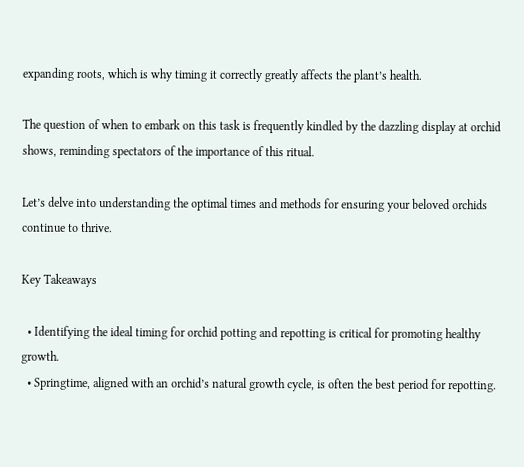expanding roots, which is why timing it correctly greatly affects the plant’s health.

The question of when to embark on this task is frequently kindled by the dazzling display at orchid shows, reminding spectators of the importance of this ritual.

Let’s delve into understanding the optimal times and methods for ensuring your beloved orchids continue to thrive.

Key Takeaways

  • Identifying the ideal timing for orchid potting and repotting is critical for promoting healthy growth.
  • Springtime, aligned with an orchid’s natural growth cycle, is often the best period for repotting.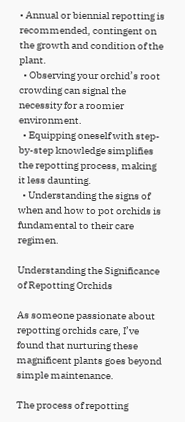• Annual or biennial repotting is recommended, contingent on the growth and condition of the plant.
  • Observing your orchid’s root crowding can signal the necessity for a roomier environment.
  • Equipping oneself with step-by-step knowledge simplifies the repotting process, making it less daunting.
  • Understanding the signs of when and how to pot orchids is fundamental to their care regimen.

Understanding the Significance of Repotting Orchids

As someone passionate about repotting orchids care, I’ve found that nurturing these magnificent plants goes beyond simple maintenance.

The process of repotting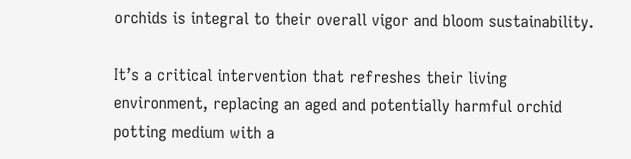orchids is integral to their overall vigor and bloom sustainability.

It’s a critical intervention that refreshes their living environment, replacing an aged and potentially harmful orchid potting medium with a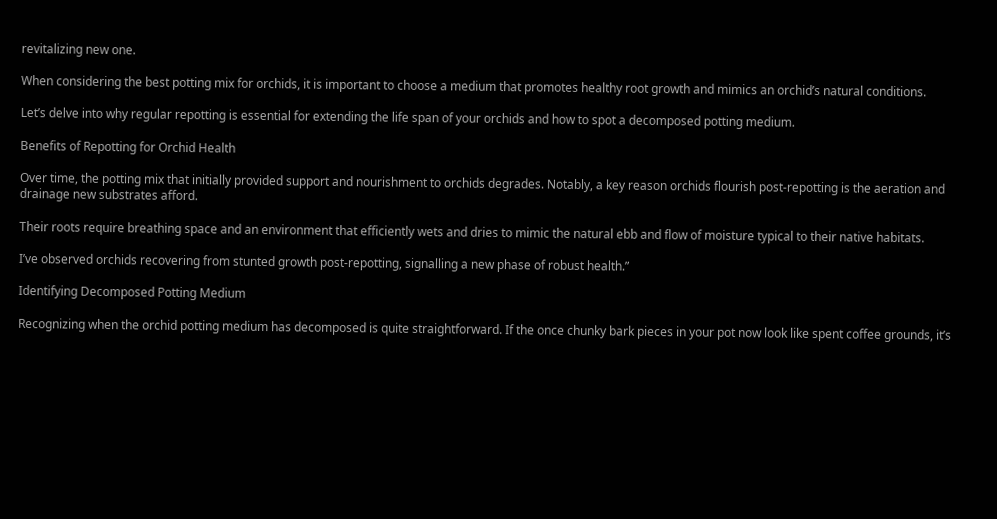revitalizing new one.

When considering the best potting mix for orchids, it is important to choose a medium that promotes healthy root growth and mimics an orchid’s natural conditions.

Let’s delve into why regular repotting is essential for extending the life span of your orchids and how to spot a decomposed potting medium.

Benefits of Repotting for Orchid Health

Over time, the potting mix that initially provided support and nourishment to orchids degrades. Notably, a key reason orchids flourish post-repotting is the aeration and drainage new substrates afford.

Their roots require breathing space and an environment that efficiently wets and dries to mimic the natural ebb and flow of moisture typical to their native habitats.

I’ve observed orchids recovering from stunted growth post-repotting, signalling a new phase of robust health.”

Identifying Decomposed Potting Medium

Recognizing when the orchid potting medium has decomposed is quite straightforward. If the once chunky bark pieces in your pot now look like spent coffee grounds, it’s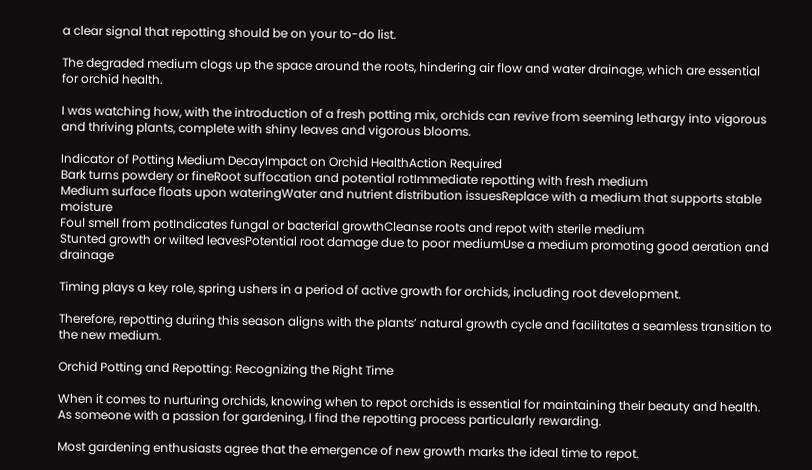a clear signal that repotting should be on your to-do list.

The degraded medium clogs up the space around the roots, hindering air flow and water drainage, which are essential for orchid health.

I was watching how, with the introduction of a fresh potting mix, orchids can revive from seeming lethargy into vigorous and thriving plants, complete with shiny leaves and vigorous blooms.

Indicator of Potting Medium DecayImpact on Orchid HealthAction Required
Bark turns powdery or fineRoot suffocation and potential rotImmediate repotting with fresh medium
Medium surface floats upon wateringWater and nutrient distribution issuesReplace with a medium that supports stable moisture
Foul smell from potIndicates fungal or bacterial growthCleanse roots and repot with sterile medium
Stunted growth or wilted leavesPotential root damage due to poor mediumUse a medium promoting good aeration and drainage

Timing plays a key role, spring ushers in a period of active growth for orchids, including root development.

Therefore, repotting during this season aligns with the plants’ natural growth cycle and facilitates a seamless transition to the new medium.

Orchid Potting and Repotting: Recognizing the Right Time

When it comes to nurturing orchids, knowing when to repot orchids is essential for maintaining their beauty and health. As someone with a passion for gardening, I find the repotting process particularly rewarding.

Most gardening enthusiasts agree that the emergence of new growth marks the ideal time to repot.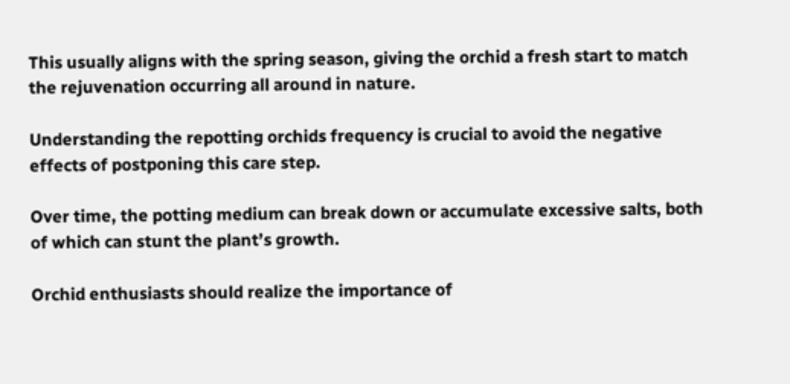This usually aligns with the spring season, giving the orchid a fresh start to match the rejuvenation occurring all around in nature.

Understanding the repotting orchids frequency is crucial to avoid the negative effects of postponing this care step.

Over time, the potting medium can break down or accumulate excessive salts, both of which can stunt the plant’s growth.

Orchid enthusiasts should realize the importance of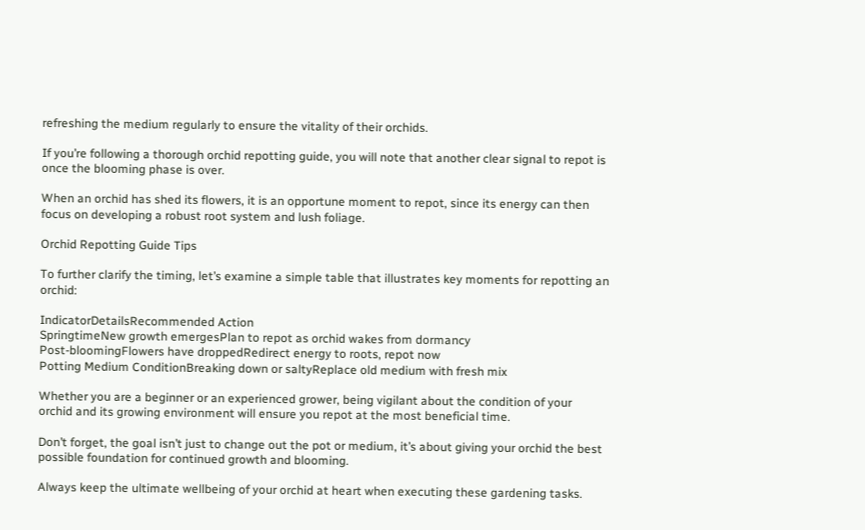refreshing the medium regularly to ensure the vitality of their orchids.

If you’re following a thorough orchid repotting guide, you will note that another clear signal to repot is once the blooming phase is over.

When an orchid has shed its flowers, it is an opportune moment to repot, since its energy can then focus on developing a robust root system and lush foliage.

Orchid Repotting Guide Tips

To further clarify the timing, let’s examine a simple table that illustrates key moments for repotting an orchid:

IndicatorDetailsRecommended Action
SpringtimeNew growth emergesPlan to repot as orchid wakes from dormancy
Post-bloomingFlowers have droppedRedirect energy to roots, repot now
Potting Medium ConditionBreaking down or saltyReplace old medium with fresh mix

Whether you are a beginner or an experienced grower, being vigilant about the condition of your orchid and its growing environment will ensure you repot at the most beneficial time.

Don’t forget, the goal isn’t just to change out the pot or medium, it’s about giving your orchid the best possible foundation for continued growth and blooming.

Always keep the ultimate wellbeing of your orchid at heart when executing these gardening tasks.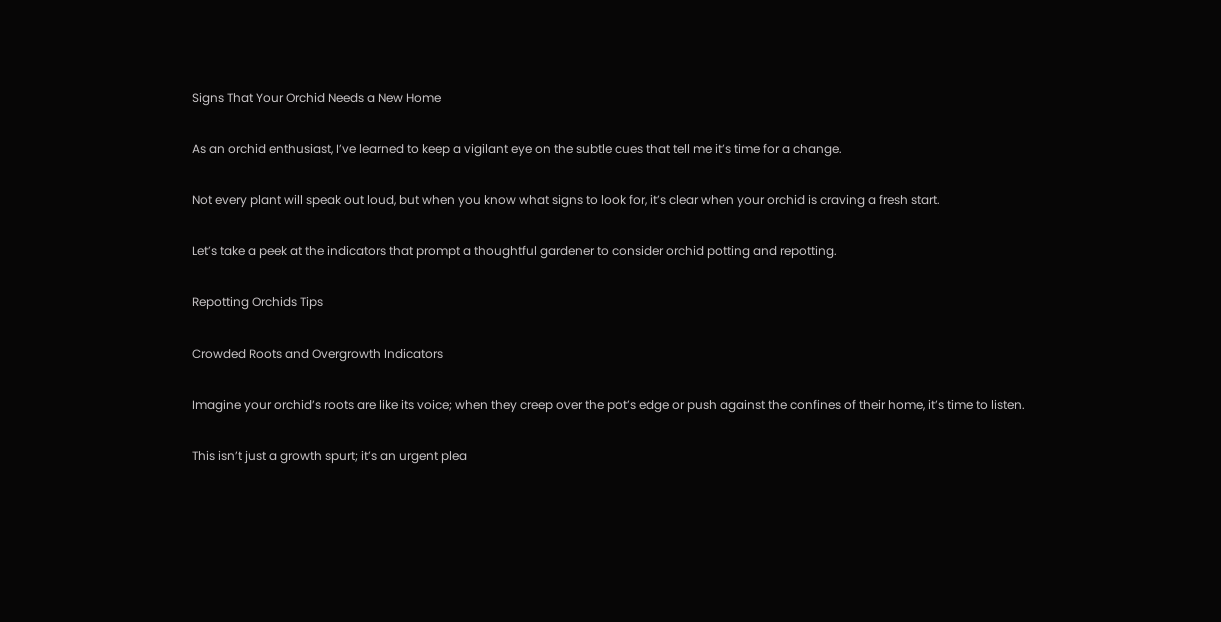Signs That Your Orchid Needs a New Home

As an orchid enthusiast, I’ve learned to keep a vigilant eye on the subtle cues that tell me it’s time for a change.

Not every plant will speak out loud, but when you know what signs to look for, it’s clear when your orchid is craving a fresh start.

Let’s take a peek at the indicators that prompt a thoughtful gardener to consider orchid potting and repotting.

Repotting Orchids Tips

Crowded Roots and Overgrowth Indicators

Imagine your orchid’s roots are like its voice; when they creep over the pot’s edge or push against the confines of their home, it’s time to listen.

This isn’t just a growth spurt; it’s an urgent plea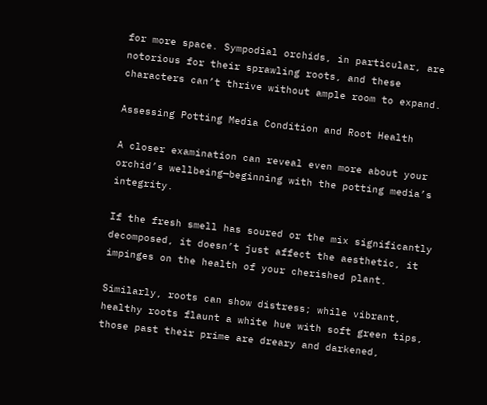for more space. Sympodial orchids, in particular, are notorious for their sprawling roots, and these characters can’t thrive without ample room to expand.

Assessing Potting Media Condition and Root Health

A closer examination can reveal even more about your orchid’s wellbeing—beginning with the potting media’s integrity.

If the fresh smell has soured or the mix significantly decomposed, it doesn’t just affect the aesthetic, it impinges on the health of your cherished plant.

Similarly, roots can show distress; while vibrant, healthy roots flaunt a white hue with soft green tips, those past their prime are dreary and darkened,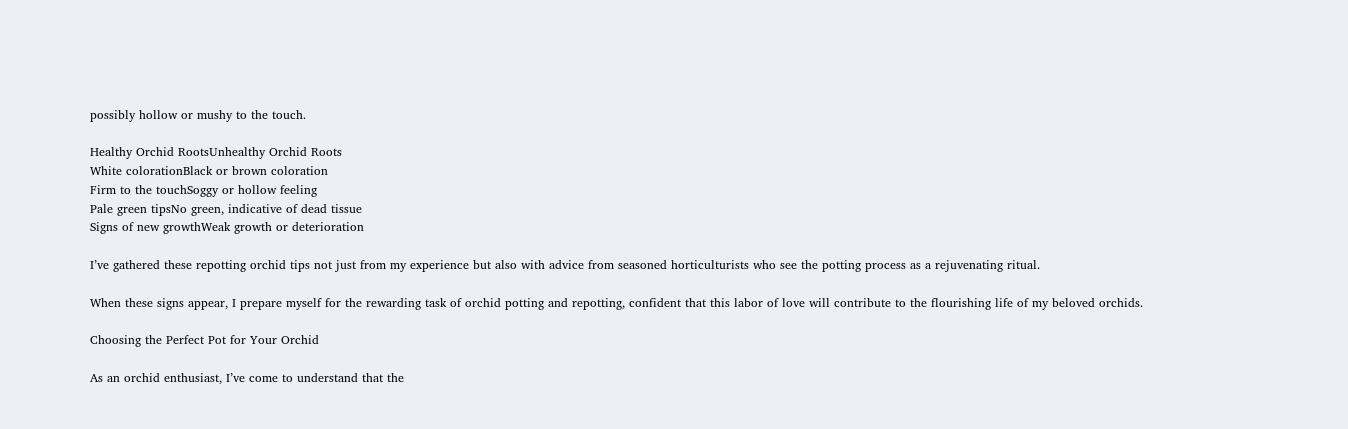possibly hollow or mushy to the touch.

Healthy Orchid RootsUnhealthy Orchid Roots
White colorationBlack or brown coloration
Firm to the touchSoggy or hollow feeling
Pale green tipsNo green, indicative of dead tissue
Signs of new growthWeak growth or deterioration

I’ve gathered these repotting orchid tips not just from my experience but also with advice from seasoned horticulturists who see the potting process as a rejuvenating ritual.

When these signs appear, I prepare myself for the rewarding task of orchid potting and repotting, confident that this labor of love will contribute to the flourishing life of my beloved orchids.

Choosing the Perfect Pot for Your Orchid

As an orchid enthusiast, I’ve come to understand that the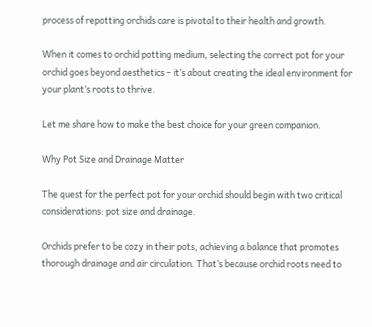process of repotting orchids care is pivotal to their health and growth.

When it comes to orchid potting medium, selecting the correct pot for your orchid goes beyond aesthetics – it’s about creating the ideal environment for your plant’s roots to thrive.

Let me share how to make the best choice for your green companion.

Why Pot Size and Drainage Matter

The quest for the perfect pot for your orchid should begin with two critical considerations: pot size and drainage.

Orchids prefer to be cozy in their pots, achieving a balance that promotes thorough drainage and air circulation. That’s because orchid roots need to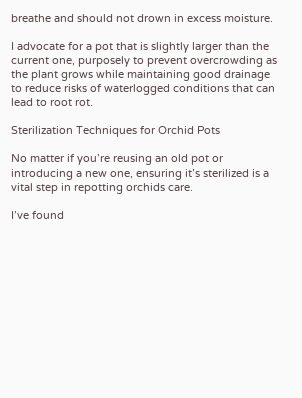breathe and should not drown in excess moisture.

I advocate for a pot that is slightly larger than the current one, purposely to prevent overcrowding as the plant grows while maintaining good drainage to reduce risks of waterlogged conditions that can lead to root rot.

Sterilization Techniques for Orchid Pots

No matter if you’re reusing an old pot or introducing a new one, ensuring it’s sterilized is a vital step in repotting orchids care.

I’ve found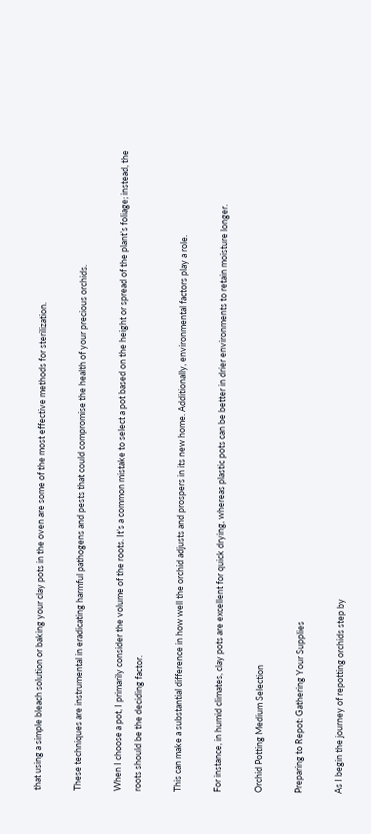that using a simple bleach solution or baking your clay pots in the oven are some of the most effective methods for sterilization.

These techniques are instrumental in eradicating harmful pathogens and pests that could compromise the health of your precious orchids.

When I choose a pot, I primarily consider the volume of the roots. It’s a common mistake to select a pot based on the height or spread of the plant’s foliage; instead, the roots should be the deciding factor.

This can make a substantial difference in how well the orchid adjusts and prospers in its new home. Additionally, environmental factors play a role.

For instance, in humid climates, clay pots are excellent for quick drying, whereas plastic pots can be better in drier environments to retain moisture longer.

Orchid Potting Medium Selection

Preparing to Repot: Gathering Your Supplies

As I begin the journey of repotting orchids step by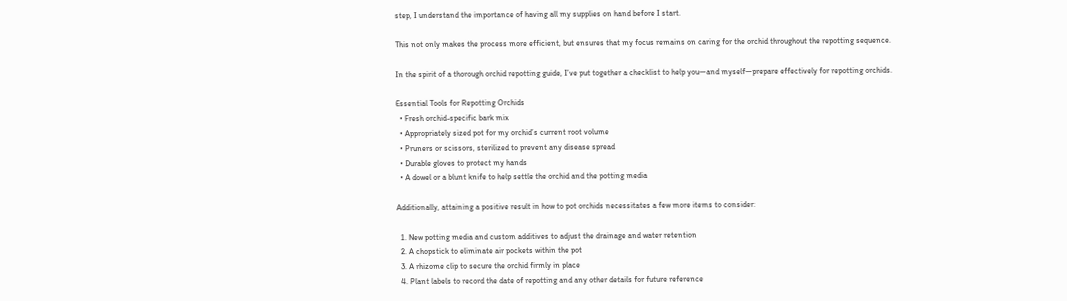step, I understand the importance of having all my supplies on hand before I start.

This not only makes the process more efficient, but ensures that my focus remains on caring for the orchid throughout the repotting sequence.

In the spirit of a thorough orchid repotting guide, I’ve put together a checklist to help you—and myself—prepare effectively for repotting orchids.

Essential Tools for Repotting Orchids
  • Fresh orchid-specific bark mix
  • Appropriately sized pot for my orchid’s current root volume
  • Pruners or scissors, sterilized to prevent any disease spread
  • Durable gloves to protect my hands
  • A dowel or a blunt knife to help settle the orchid and the potting media

Additionally, attaining a positive result in how to pot orchids necessitates a few more items to consider:

  1. New potting media and custom additives to adjust the drainage and water retention
  2. A chopstick to eliminate air pockets within the pot
  3. A rhizome clip to secure the orchid firmly in place
  4. Plant labels to record the date of repotting and any other details for future reference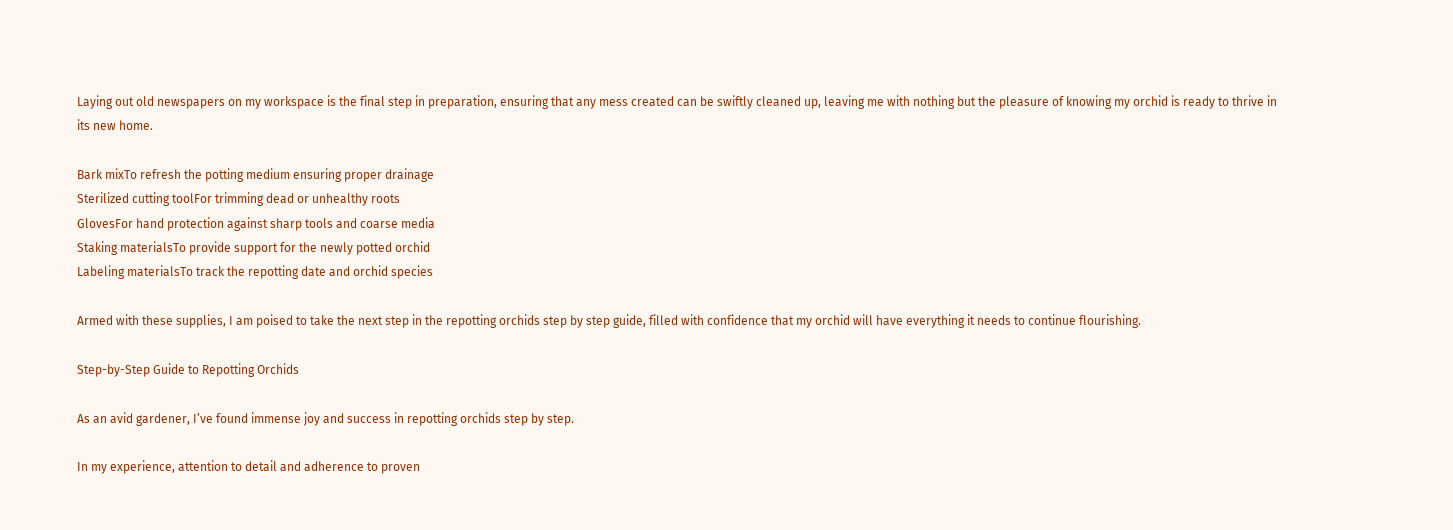Laying out old newspapers on my workspace is the final step in preparation, ensuring that any mess created can be swiftly cleaned up, leaving me with nothing but the pleasure of knowing my orchid is ready to thrive in its new home.

Bark mixTo refresh the potting medium ensuring proper drainage
Sterilized cutting toolFor trimming dead or unhealthy roots
GlovesFor hand protection against sharp tools and coarse media
Staking materialsTo provide support for the newly potted orchid
Labeling materialsTo track the repotting date and orchid species

Armed with these supplies, I am poised to take the next step in the repotting orchids step by step guide, filled with confidence that my orchid will have everything it needs to continue flourishing.

Step-by-Step Guide to Repotting Orchids

As an avid gardener, I’ve found immense joy and success in repotting orchids step by step.

In my experience, attention to detail and adherence to proven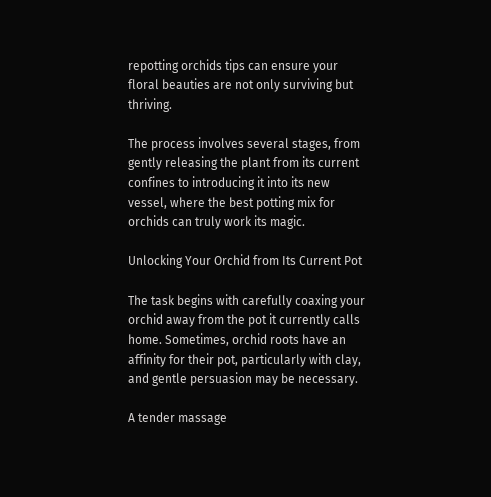repotting orchids tips can ensure your floral beauties are not only surviving but thriving.

The process involves several stages, from gently releasing the plant from its current confines to introducing it into its new vessel, where the best potting mix for orchids can truly work its magic.

Unlocking Your Orchid from Its Current Pot

The task begins with carefully coaxing your orchid away from the pot it currently calls home. Sometimes, orchid roots have an affinity for their pot, particularly with clay, and gentle persuasion may be necessary.

A tender massage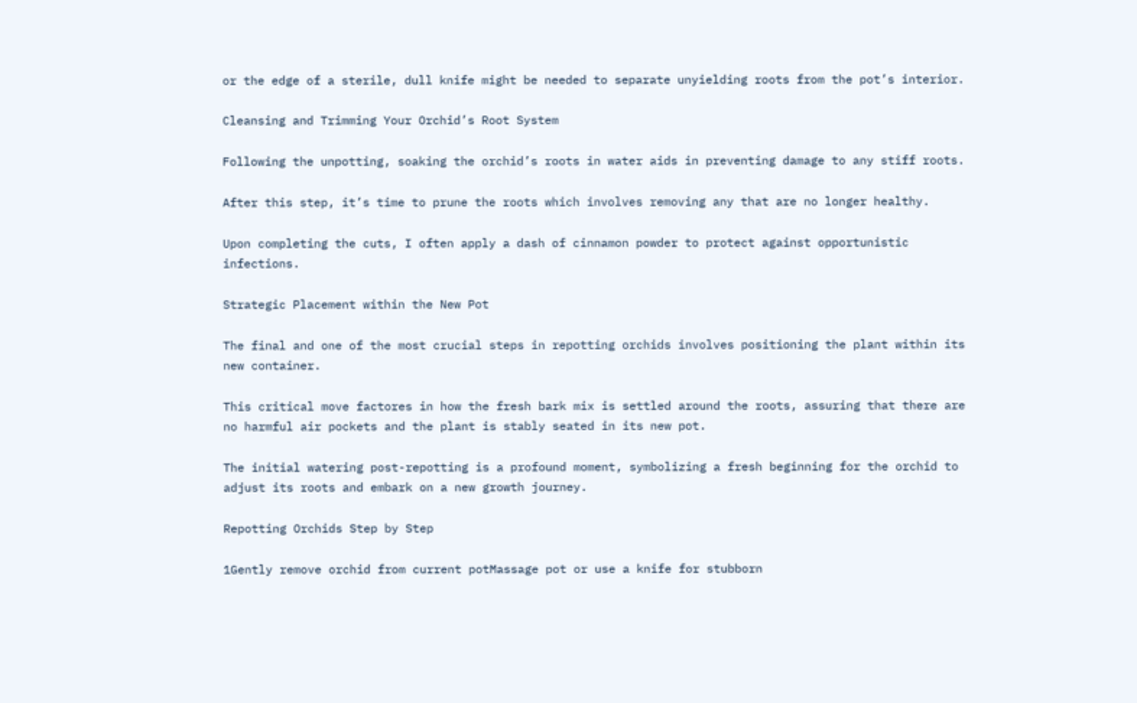or the edge of a sterile, dull knife might be needed to separate unyielding roots from the pot’s interior.

Cleansing and Trimming Your Orchid’s Root System

Following the unpotting, soaking the orchid’s roots in water aids in preventing damage to any stiff roots.

After this step, it’s time to prune the roots which involves removing any that are no longer healthy.

Upon completing the cuts, I often apply a dash of cinnamon powder to protect against opportunistic infections.

Strategic Placement within the New Pot

The final and one of the most crucial steps in repotting orchids involves positioning the plant within its new container.

This critical move factores in how the fresh bark mix is settled around the roots, assuring that there are no harmful air pockets and the plant is stably seated in its new pot.

The initial watering post-repotting is a profound moment, symbolizing a fresh beginning for the orchid to adjust its roots and embark on a new growth journey.

Repotting Orchids Step by Step

1Gently remove orchid from current potMassage pot or use a knife for stubborn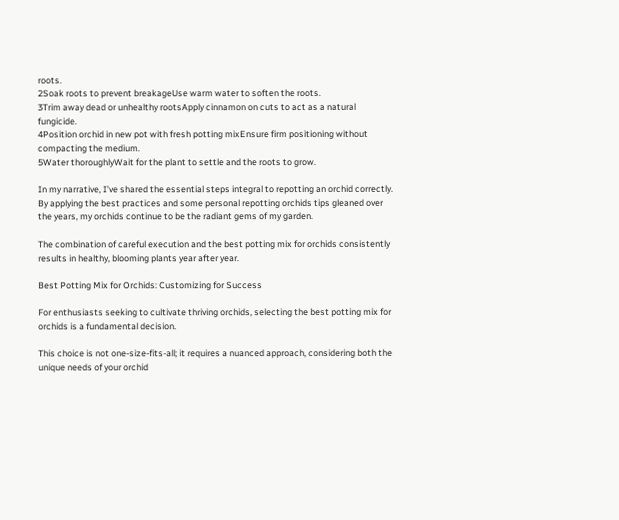roots.
2Soak roots to prevent breakageUse warm water to soften the roots.
3Trim away dead or unhealthy rootsApply cinnamon on cuts to act as a natural fungicide.
4Position orchid in new pot with fresh potting mixEnsure firm positioning without compacting the medium.
5Water thoroughlyWait for the plant to settle and the roots to grow.

In my narrative, I’ve shared the essential steps integral to repotting an orchid correctly. By applying the best practices and some personal repotting orchids tips gleaned over the years, my orchids continue to be the radiant gems of my garden.

The combination of careful execution and the best potting mix for orchids consistently results in healthy, blooming plants year after year.

Best Potting Mix for Orchids: Customizing for Success

For enthusiasts seeking to cultivate thriving orchids, selecting the best potting mix for orchids is a fundamental decision.

This choice is not one-size-fits-all; it requires a nuanced approach, considering both the unique needs of your orchid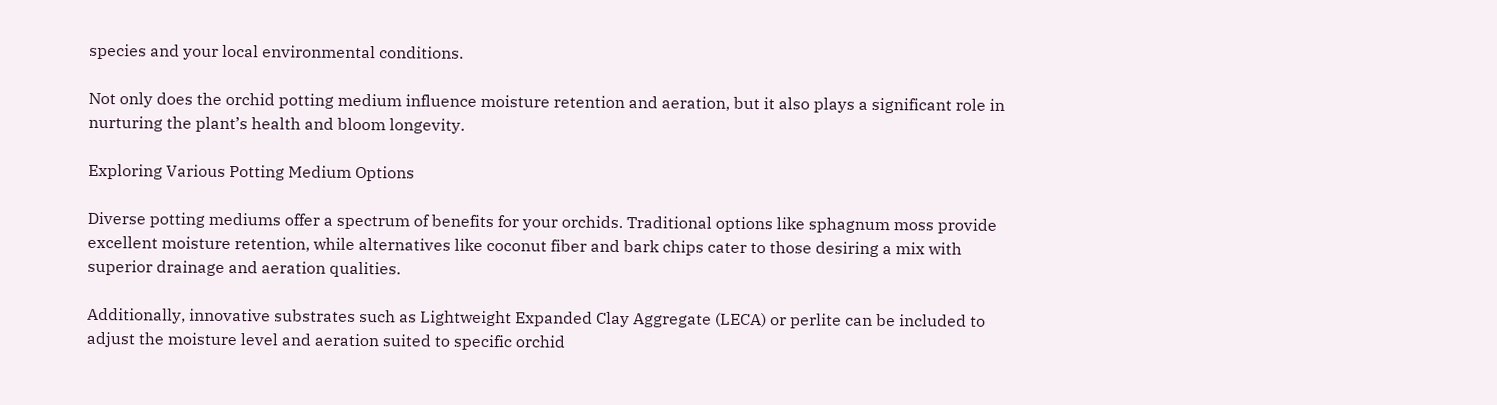species and your local environmental conditions.

Not only does the orchid potting medium influence moisture retention and aeration, but it also plays a significant role in nurturing the plant’s health and bloom longevity.

Exploring Various Potting Medium Options

Diverse potting mediums offer a spectrum of benefits for your orchids. Traditional options like sphagnum moss provide excellent moisture retention, while alternatives like coconut fiber and bark chips cater to those desiring a mix with superior drainage and aeration qualities.

Additionally, innovative substrates such as Lightweight Expanded Clay Aggregate (LECA) or perlite can be included to adjust the moisture level and aeration suited to specific orchid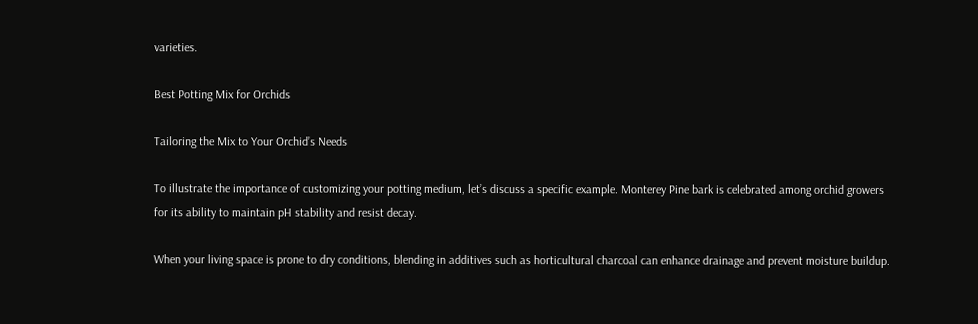varieties.

Best Potting Mix for Orchids

Tailoring the Mix to Your Orchid’s Needs

To illustrate the importance of customizing your potting medium, let’s discuss a specific example. Monterey Pine bark is celebrated among orchid growers for its ability to maintain pH stability and resist decay.

When your living space is prone to dry conditions, blending in additives such as horticultural charcoal can enhance drainage and prevent moisture buildup.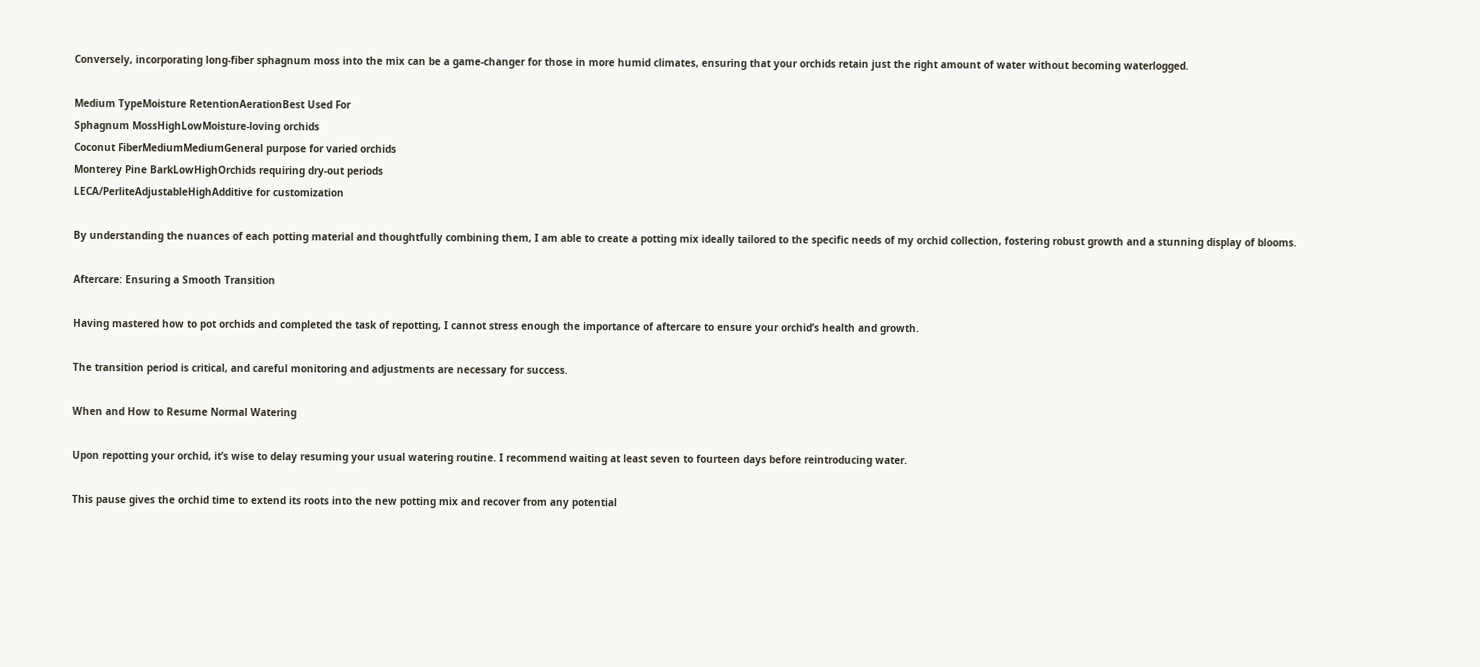Conversely, incorporating long-fiber sphagnum moss into the mix can be a game-changer for those in more humid climates, ensuring that your orchids retain just the right amount of water without becoming waterlogged.

Medium TypeMoisture RetentionAerationBest Used For
Sphagnum MossHighLowMoisture-loving orchids
Coconut FiberMediumMediumGeneral purpose for varied orchids
Monterey Pine BarkLowHighOrchids requiring dry-out periods
LECA/PerliteAdjustableHighAdditive for customization

By understanding the nuances of each potting material and thoughtfully combining them, I am able to create a potting mix ideally tailored to the specific needs of my orchid collection, fostering robust growth and a stunning display of blooms.

Aftercare: Ensuring a Smooth Transition

Having mastered how to pot orchids and completed the task of repotting, I cannot stress enough the importance of aftercare to ensure your orchid’s health and growth.

The transition period is critical, and careful monitoring and adjustments are necessary for success.

When and How to Resume Normal Watering

Upon repotting your orchid, it’s wise to delay resuming your usual watering routine. I recommend waiting at least seven to fourteen days before reintroducing water.

This pause gives the orchid time to extend its roots into the new potting mix and recover from any potential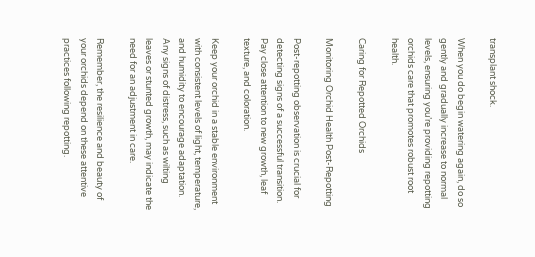transplant shock.

When you do begin watering again, do so gently and gradually increase to normal levels, ensuring you’re providing repotting orchids care that promotes robust root health.

Caring for Repotted Orchids

Monitoring Orchid Health Post-Repotting

Post-repotting observation is crucial for detecting signs of a successful transition. Pay close attention to new growth, leaf texture, and coloration.

Keep your orchid in a stable environment with consistent levels of light, temperature, and humidity to encourage adaptation. Any signs of distress, such as wilting leaves or stunted growth, may indicate the need for an adjustment in care.

Remember, the resilience and beauty of your orchids depend on these attentive practices following repotting.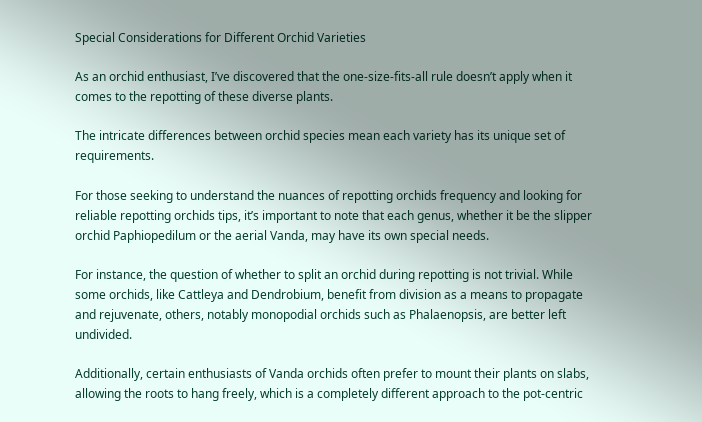Special Considerations for Different Orchid Varieties

As an orchid enthusiast, I’ve discovered that the one-size-fits-all rule doesn’t apply when it comes to the repotting of these diverse plants.

The intricate differences between orchid species mean each variety has its unique set of requirements.

For those seeking to understand the nuances of repotting orchids frequency and looking for reliable repotting orchids tips, it’s important to note that each genus, whether it be the slipper orchid Paphiopedilum or the aerial Vanda, may have its own special needs.

For instance, the question of whether to split an orchid during repotting is not trivial. While some orchids, like Cattleya and Dendrobium, benefit from division as a means to propagate and rejuvenate, others, notably monopodial orchids such as Phalaenopsis, are better left undivided.

Additionally, certain enthusiasts of Vanda orchids often prefer to mount their plants on slabs, allowing the roots to hang freely, which is a completely different approach to the pot-centric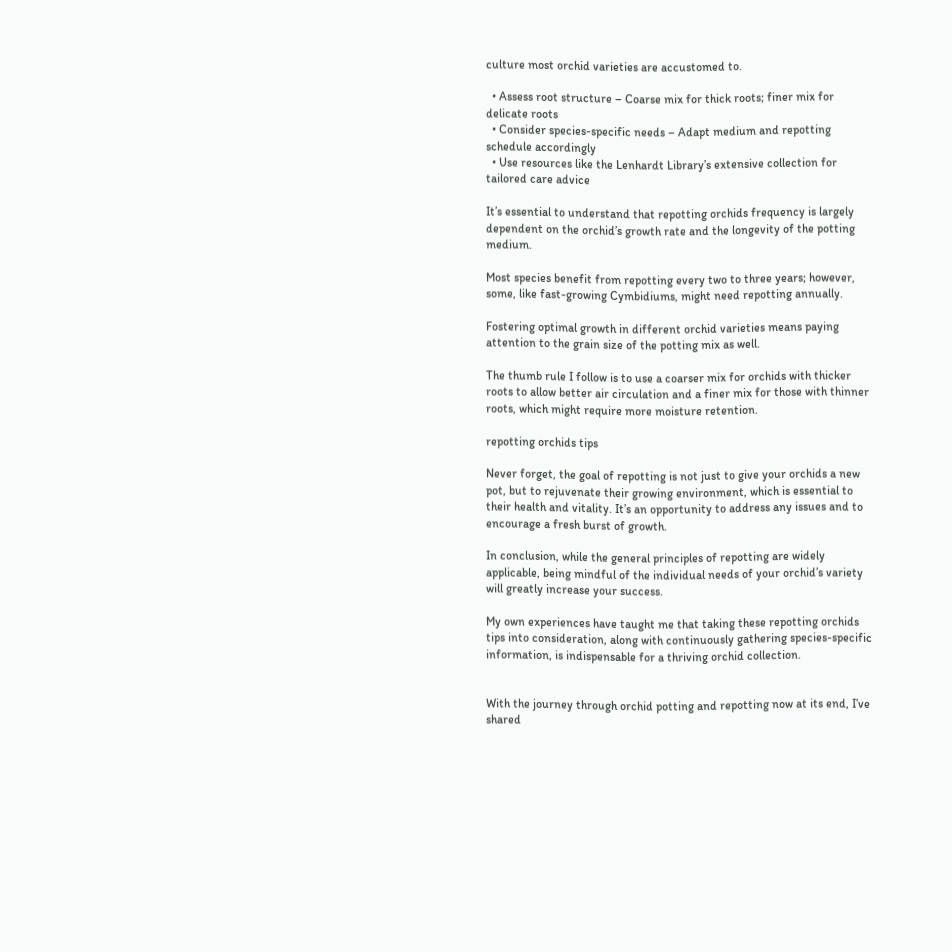culture most orchid varieties are accustomed to.

  • Assess root structure – Coarse mix for thick roots; finer mix for delicate roots
  • Consider species-specific needs – Adapt medium and repotting schedule accordingly
  • Use resources like the Lenhardt Library’s extensive collection for tailored care advice

It’s essential to understand that repotting orchids frequency is largely dependent on the orchid’s growth rate and the longevity of the potting medium.

Most species benefit from repotting every two to three years; however, some, like fast-growing Cymbidiums, might need repotting annually.

Fostering optimal growth in different orchid varieties means paying attention to the grain size of the potting mix as well.

The thumb rule I follow is to use a coarser mix for orchids with thicker roots to allow better air circulation and a finer mix for those with thinner roots, which might require more moisture retention.

repotting orchids tips

Never forget, the goal of repotting is not just to give your orchids a new pot, but to rejuvenate their growing environment, which is essential to their health and vitality. It’s an opportunity to address any issues and to encourage a fresh burst of growth.

In conclusion, while the general principles of repotting are widely applicable, being mindful of the individual needs of your orchid’s variety will greatly increase your success.

My own experiences have taught me that taking these repotting orchids tips into consideration, along with continuously gathering species-specific information, is indispensable for a thriving orchid collection.


With the journey through orchid potting and repotting now at its end, I’ve shared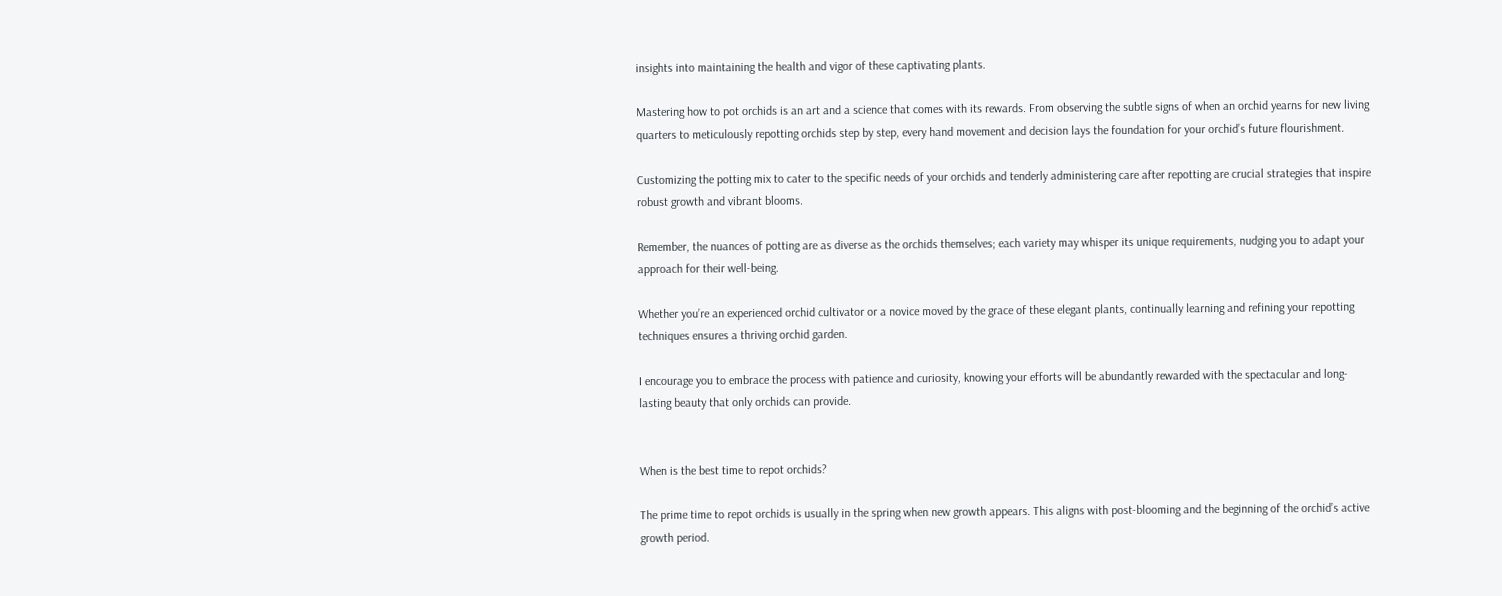insights into maintaining the health and vigor of these captivating plants.

Mastering how to pot orchids is an art and a science that comes with its rewards. From observing the subtle signs of when an orchid yearns for new living quarters to meticulously repotting orchids step by step, every hand movement and decision lays the foundation for your orchid’s future flourishment.

Customizing the potting mix to cater to the specific needs of your orchids and tenderly administering care after repotting are crucial strategies that inspire robust growth and vibrant blooms.

Remember, the nuances of potting are as diverse as the orchids themselves; each variety may whisper its unique requirements, nudging you to adapt your approach for their well-being.

Whether you’re an experienced orchid cultivator or a novice moved by the grace of these elegant plants, continually learning and refining your repotting techniques ensures a thriving orchid garden.

I encourage you to embrace the process with patience and curiosity, knowing your efforts will be abundantly rewarded with the spectacular and long-lasting beauty that only orchids can provide.


When is the best time to repot orchids?

The prime time to repot orchids is usually in the spring when new growth appears. This aligns with post-blooming and the beginning of the orchid’s active growth period.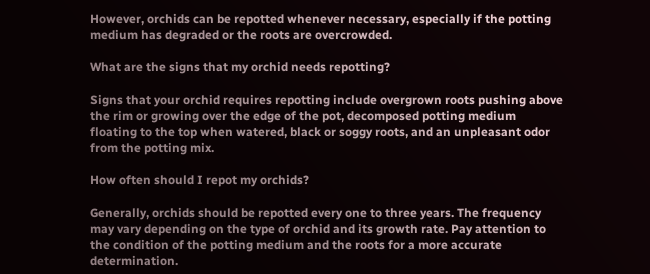However, orchids can be repotted whenever necessary, especially if the potting medium has degraded or the roots are overcrowded.

What are the signs that my orchid needs repotting?

Signs that your orchid requires repotting include overgrown roots pushing above the rim or growing over the edge of the pot, decomposed potting medium floating to the top when watered, black or soggy roots, and an unpleasant odor from the potting mix.

How often should I repot my orchids?

Generally, orchids should be repotted every one to three years. The frequency may vary depending on the type of orchid and its growth rate. Pay attention to the condition of the potting medium and the roots for a more accurate determination.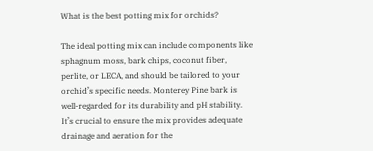What is the best potting mix for orchids?

The ideal potting mix can include components like sphagnum moss, bark chips, coconut fiber, perlite, or LECA, and should be tailored to your orchid’s specific needs. Monterey Pine bark is well-regarded for its durability and pH stability. It’s crucial to ensure the mix provides adequate drainage and aeration for the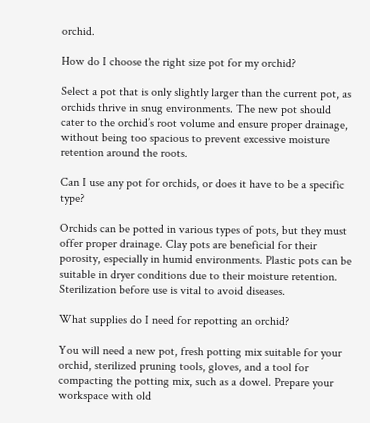orchid.

How do I choose the right size pot for my orchid?

Select a pot that is only slightly larger than the current pot, as orchids thrive in snug environments. The new pot should cater to the orchid’s root volume and ensure proper drainage, without being too spacious to prevent excessive moisture retention around the roots.

Can I use any pot for orchids, or does it have to be a specific type?

Orchids can be potted in various types of pots, but they must offer proper drainage. Clay pots are beneficial for their porosity, especially in humid environments. Plastic pots can be suitable in dryer conditions due to their moisture retention. Sterilization before use is vital to avoid diseases.

What supplies do I need for repotting an orchid?

You will need a new pot, fresh potting mix suitable for your orchid, sterilized pruning tools, gloves, and a tool for compacting the potting mix, such as a dowel. Prepare your workspace with old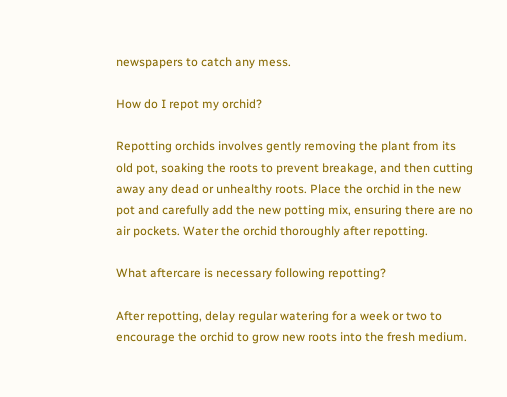newspapers to catch any mess.

How do I repot my orchid?

Repotting orchids involves gently removing the plant from its old pot, soaking the roots to prevent breakage, and then cutting away any dead or unhealthy roots. Place the orchid in the new pot and carefully add the new potting mix, ensuring there are no air pockets. Water the orchid thoroughly after repotting.

What aftercare is necessary following repotting?

After repotting, delay regular watering for a week or two to encourage the orchid to grow new roots into the fresh medium.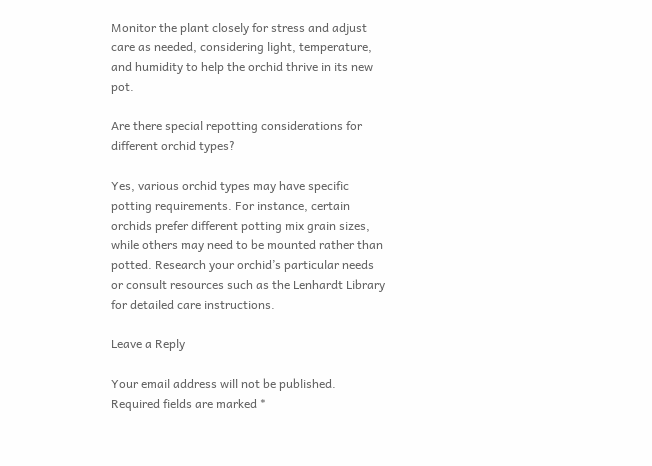Monitor the plant closely for stress and adjust care as needed, considering light, temperature, and humidity to help the orchid thrive in its new pot.

Are there special repotting considerations for different orchid types?

Yes, various orchid types may have specific potting requirements. For instance, certain orchids prefer different potting mix grain sizes, while others may need to be mounted rather than potted. Research your orchid’s particular needs or consult resources such as the Lenhardt Library for detailed care instructions.

Leave a Reply

Your email address will not be published. Required fields are marked *